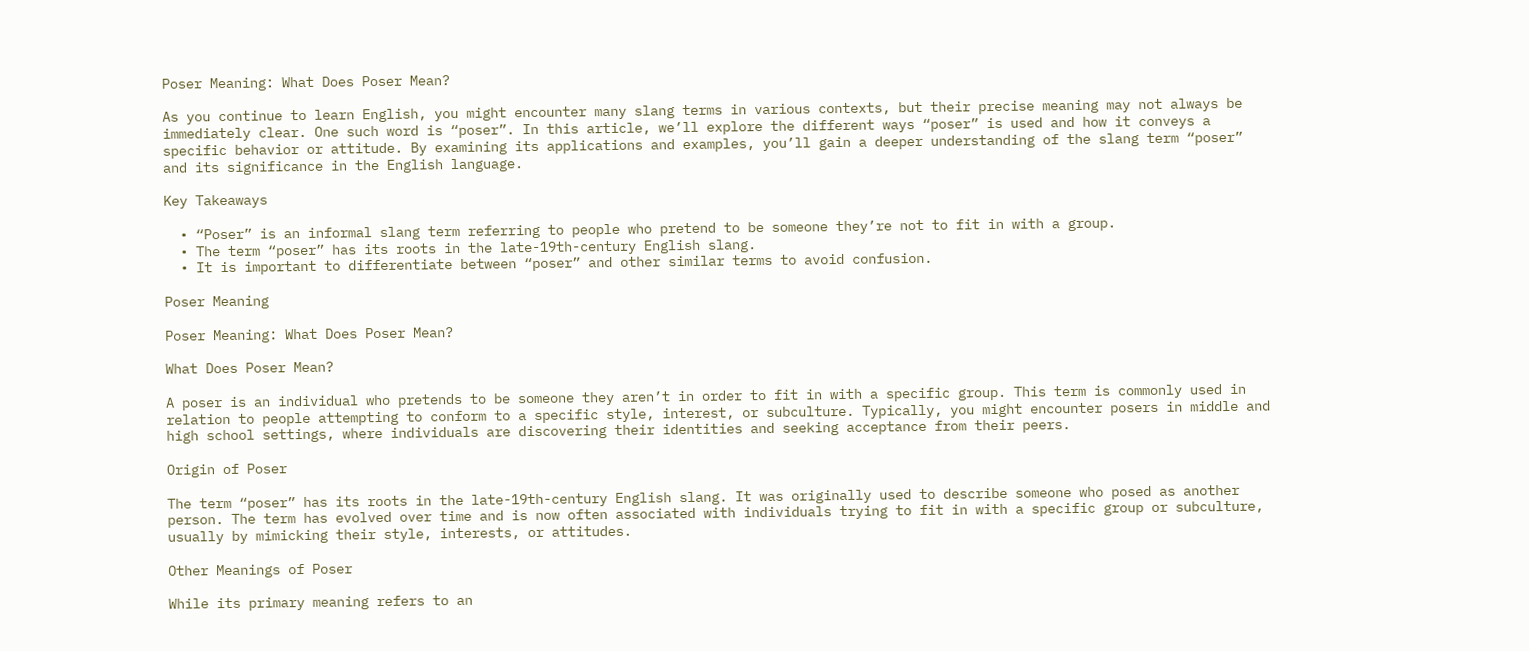Poser Meaning: What Does Poser Mean?

As you continue to learn English, you might encounter many slang terms in various contexts, but their precise meaning may not always be immediately clear. One such word is “poser”. In this article, we’ll explore the different ways “poser” is used and how it conveys a specific behavior or attitude. By examining its applications and examples, you’ll gain a deeper understanding of the slang term “poser” and its significance in the English language.

Key Takeaways

  • “Poser” is an informal slang term referring to people who pretend to be someone they’re not to fit in with a group.
  • The term “poser” has its roots in the late-19th-century English slang.
  • It is important to differentiate between “poser” and other similar terms to avoid confusion.

Poser Meaning

Poser Meaning: What Does Poser Mean?

What Does Poser Mean?

A poser is an individual who pretends to be someone they aren’t in order to fit in with a specific group. This term is commonly used in relation to people attempting to conform to a specific style, interest, or subculture. Typically, you might encounter posers in middle and high school settings, where individuals are discovering their identities and seeking acceptance from their peers.

Origin of Poser

The term “poser” has its roots in the late-19th-century English slang. It was originally used to describe someone who posed as another person. The term has evolved over time and is now often associated with individuals trying to fit in with a specific group or subculture, usually by mimicking their style, interests, or attitudes.

Other Meanings of Poser

While its primary meaning refers to an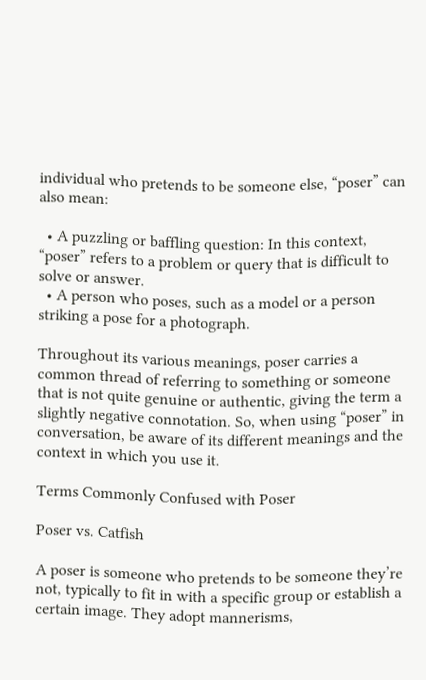individual who pretends to be someone else, “poser” can also mean:

  • A puzzling or baffling question: In this context, “poser” refers to a problem or query that is difficult to solve or answer.
  • A person who poses, such as a model or a person striking a pose for a photograph.

Throughout its various meanings, poser carries a common thread of referring to something or someone that is not quite genuine or authentic, giving the term a slightly negative connotation. So, when using “poser” in conversation, be aware of its different meanings and the context in which you use it.

Terms Commonly Confused with Poser

Poser vs. Catfish

A poser is someone who pretends to be someone they’re not, typically to fit in with a specific group or establish a certain image. They adopt mannerisms,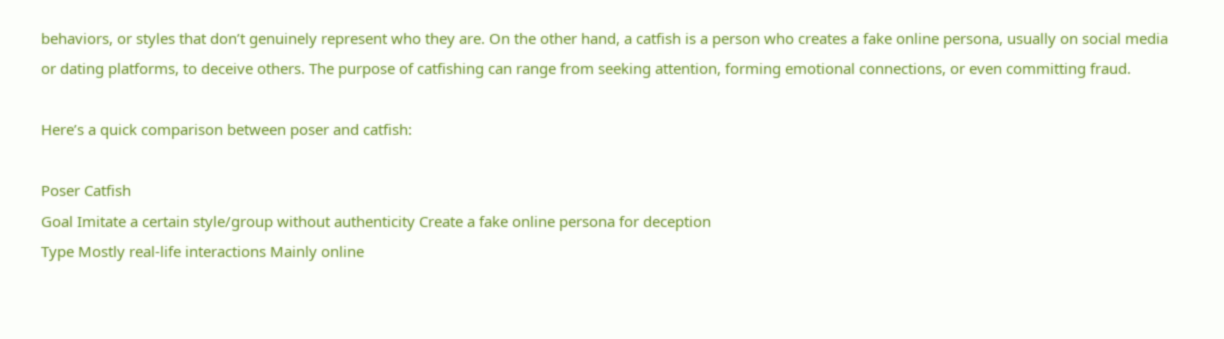behaviors, or styles that don’t genuinely represent who they are. On the other hand, a catfish is a person who creates a fake online persona, usually on social media or dating platforms, to deceive others. The purpose of catfishing can range from seeking attention, forming emotional connections, or even committing fraud.

Here’s a quick comparison between poser and catfish:

Poser Catfish
Goal Imitate a certain style/group without authenticity Create a fake online persona for deception
Type Mostly real-life interactions Mainly online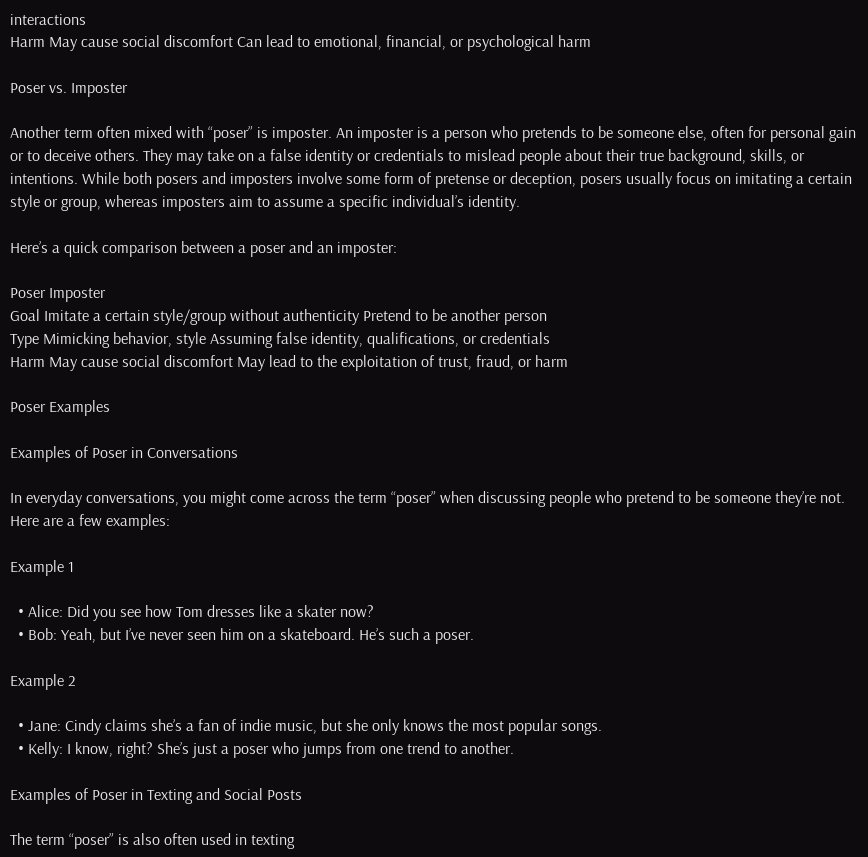interactions
Harm May cause social discomfort Can lead to emotional, financial, or psychological harm

Poser vs. Imposter

Another term often mixed with “poser” is imposter. An imposter is a person who pretends to be someone else, often for personal gain or to deceive others. They may take on a false identity or credentials to mislead people about their true background, skills, or intentions. While both posers and imposters involve some form of pretense or deception, posers usually focus on imitating a certain style or group, whereas imposters aim to assume a specific individual’s identity.

Here’s a quick comparison between a poser and an imposter:

Poser Imposter
Goal Imitate a certain style/group without authenticity Pretend to be another person
Type Mimicking behavior, style Assuming false identity, qualifications, or credentials
Harm May cause social discomfort May lead to the exploitation of trust, fraud, or harm

Poser Examples

Examples of Poser in Conversations

In everyday conversations, you might come across the term “poser” when discussing people who pretend to be someone they’re not. Here are a few examples:

Example 1

  • Alice: Did you see how Tom dresses like a skater now?
  • Bob: Yeah, but I’ve never seen him on a skateboard. He’s such a poser.

Example 2

  • Jane: Cindy claims she’s a fan of indie music, but she only knows the most popular songs.
  • Kelly: I know, right? She’s just a poser who jumps from one trend to another.

Examples of Poser in Texting and Social Posts

The term “poser” is also often used in texting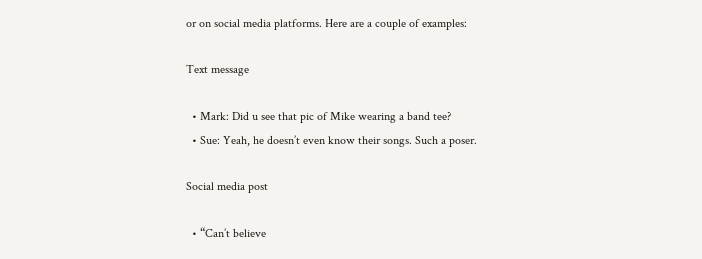or on social media platforms. Here are a couple of examples:

Text message

  • Mark: Did u see that pic of Mike wearing a band tee?
  • Sue: Yeah, he doesn’t even know their songs. Such a poser.

Social media post

  • “Can’t believe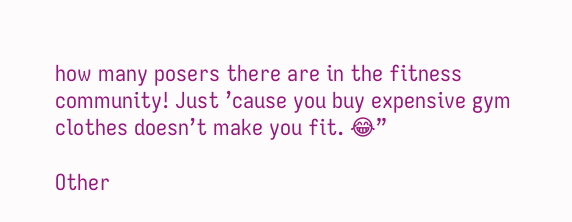how many posers there are in the fitness community! Just ’cause you buy expensive gym clothes doesn’t make you fit. 😂”

Other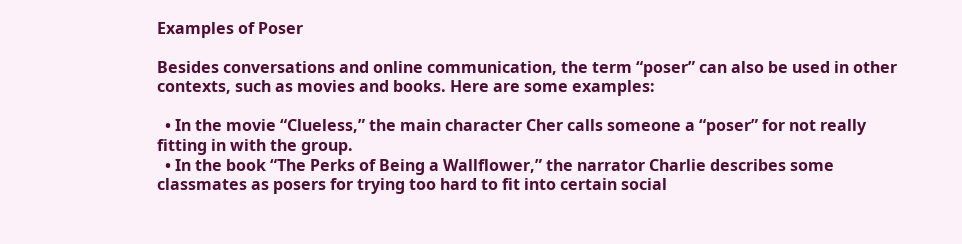Examples of Poser

Besides conversations and online communication, the term “poser” can also be used in other contexts, such as movies and books. Here are some examples:

  • In the movie “Clueless,” the main character Cher calls someone a “poser” for not really fitting in with the group.
  • In the book “The Perks of Being a Wallflower,” the narrator Charlie describes some classmates as posers for trying too hard to fit into certain social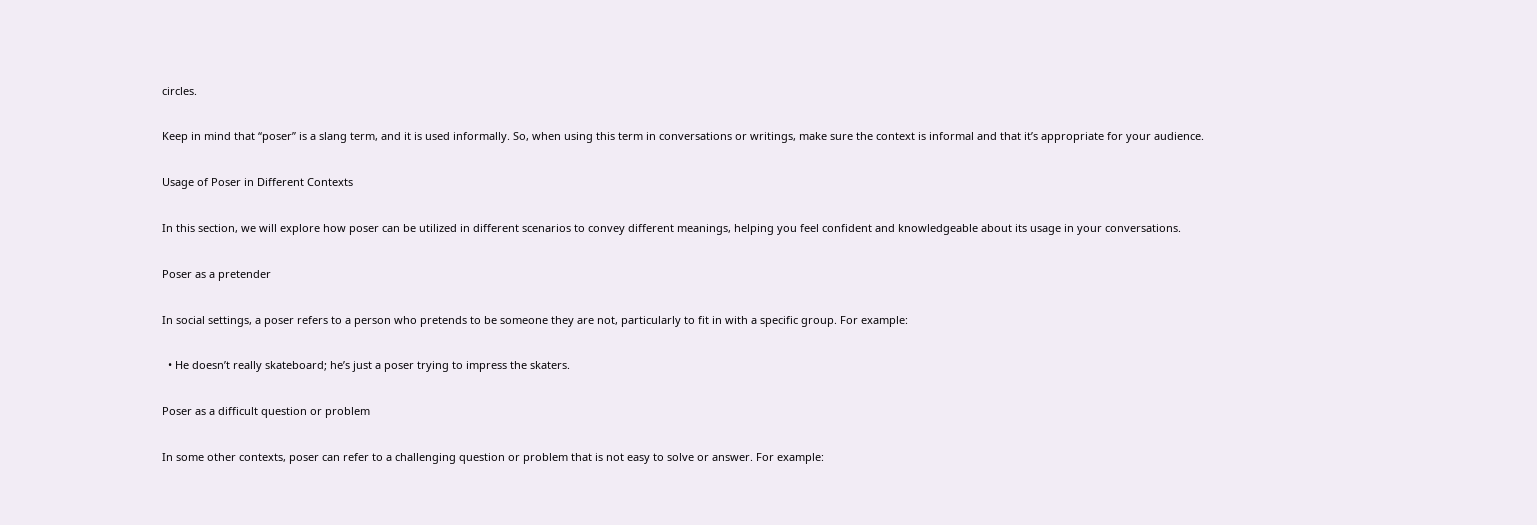circles.

Keep in mind that “poser” is a slang term, and it is used informally. So, when using this term in conversations or writings, make sure the context is informal and that it’s appropriate for your audience.

Usage of Poser in Different Contexts

In this section, we will explore how poser can be utilized in different scenarios to convey different meanings, helping you feel confident and knowledgeable about its usage in your conversations.

Poser as a pretender

In social settings, a poser refers to a person who pretends to be someone they are not, particularly to fit in with a specific group. For example:

  • He doesn’t really skateboard; he’s just a poser trying to impress the skaters.

Poser as a difficult question or problem

In some other contexts, poser can refer to a challenging question or problem that is not easy to solve or answer. For example: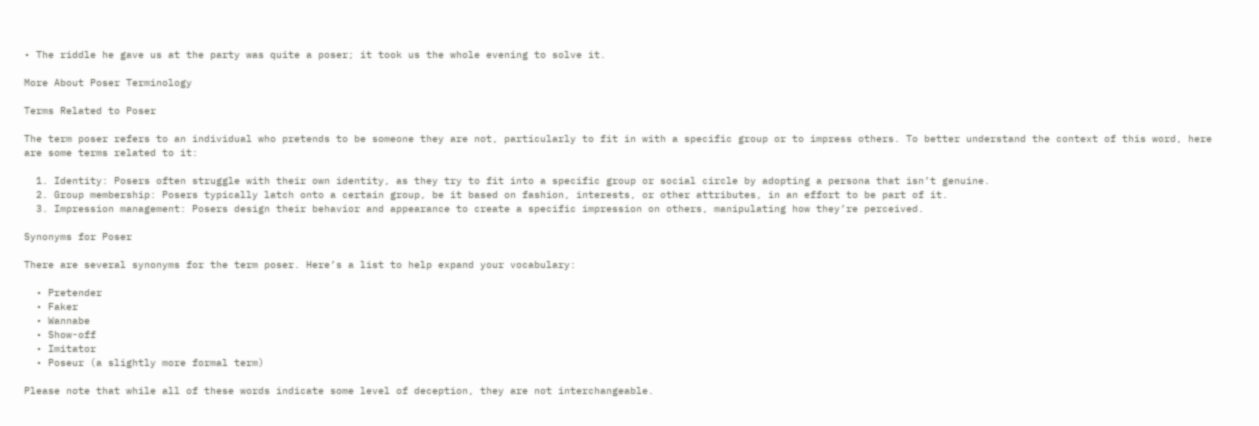• The riddle he gave us at the party was quite a poser; it took us the whole evening to solve it.

More About Poser Terminology

Terms Related to Poser

The term poser refers to an individual who pretends to be someone they are not, particularly to fit in with a specific group or to impress others. To better understand the context of this word, here are some terms related to it:

  1. Identity: Posers often struggle with their own identity, as they try to fit into a specific group or social circle by adopting a persona that isn’t genuine.
  2. Group membership: Posers typically latch onto a certain group, be it based on fashion, interests, or other attributes, in an effort to be part of it.
  3. Impression management: Posers design their behavior and appearance to create a specific impression on others, manipulating how they’re perceived.

Synonyms for Poser

There are several synonyms for the term poser. Here’s a list to help expand your vocabulary:

  • Pretender
  • Faker
  • Wannabe
  • Show-off
  • Imitator
  • Poseur (a slightly more formal term)

Please note that while all of these words indicate some level of deception, they are not interchangeable.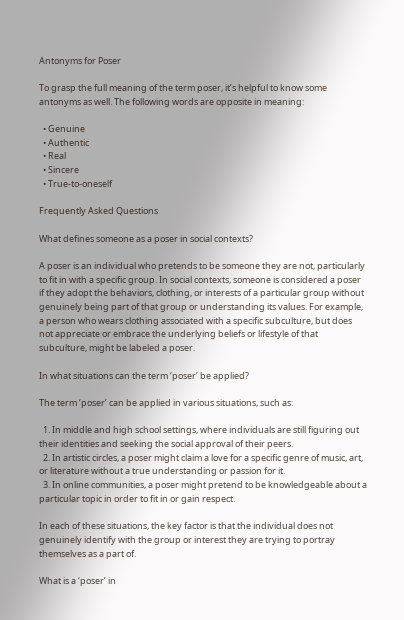Antonyms for Poser

To grasp the full meaning of the term poser, it’s helpful to know some antonyms as well. The following words are opposite in meaning:

  • Genuine
  • Authentic
  • Real
  • Sincere
  • True-to-oneself

Frequently Asked Questions

What defines someone as a poser in social contexts?

A poser is an individual who pretends to be someone they are not, particularly to fit in with a specific group. In social contexts, someone is considered a poser if they adopt the behaviors, clothing, or interests of a particular group without genuinely being part of that group or understanding its values. For example, a person who wears clothing associated with a specific subculture, but does not appreciate or embrace the underlying beliefs or lifestyle of that subculture, might be labeled a poser.

In what situations can the term ‘poser’ be applied?

The term ‘poser’ can be applied in various situations, such as:

  1. In middle and high school settings, where individuals are still figuring out their identities and seeking the social approval of their peers.
  2. In artistic circles, a poser might claim a love for a specific genre of music, art, or literature without a true understanding or passion for it.
  3. In online communities, a poser might pretend to be knowledgeable about a particular topic in order to fit in or gain respect.

In each of these situations, the key factor is that the individual does not genuinely identify with the group or interest they are trying to portray themselves as a part of.

What is a ‘poser’ in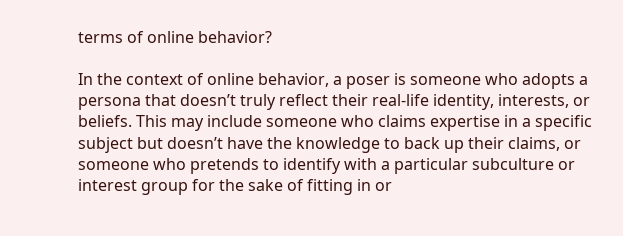terms of online behavior?

In the context of online behavior, a poser is someone who adopts a persona that doesn’t truly reflect their real-life identity, interests, or beliefs. This may include someone who claims expertise in a specific subject but doesn’t have the knowledge to back up their claims, or someone who pretends to identify with a particular subculture or interest group for the sake of fitting in or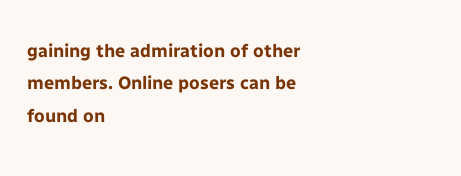gaining the admiration of other members. Online posers can be found on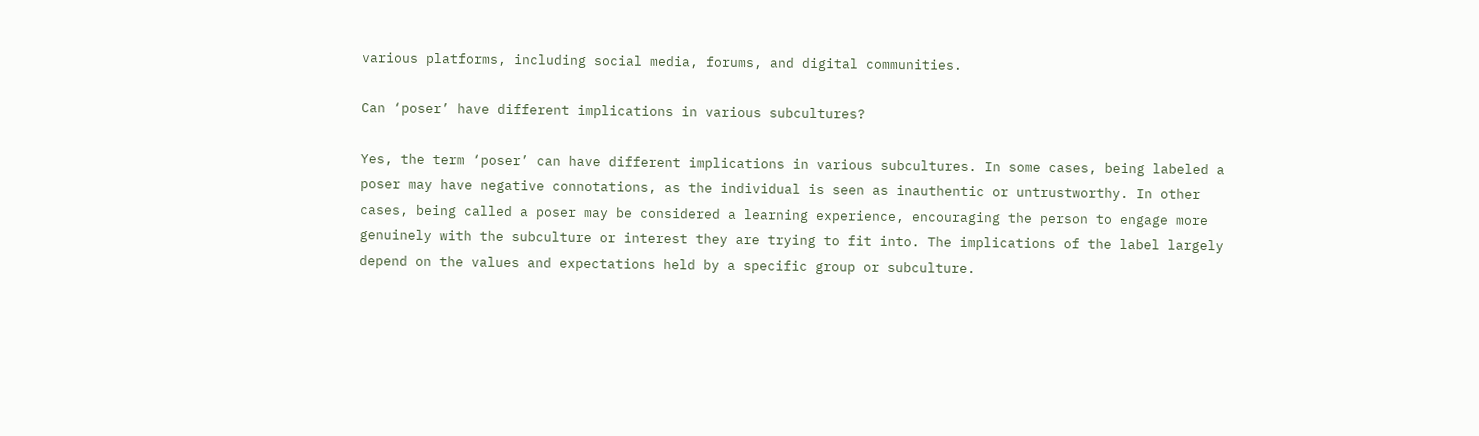various platforms, including social media, forums, and digital communities.

Can ‘poser’ have different implications in various subcultures?

Yes, the term ‘poser’ can have different implications in various subcultures. In some cases, being labeled a poser may have negative connotations, as the individual is seen as inauthentic or untrustworthy. In other cases, being called a poser may be considered a learning experience, encouraging the person to engage more genuinely with the subculture or interest they are trying to fit into. The implications of the label largely depend on the values and expectations held by a specific group or subculture.